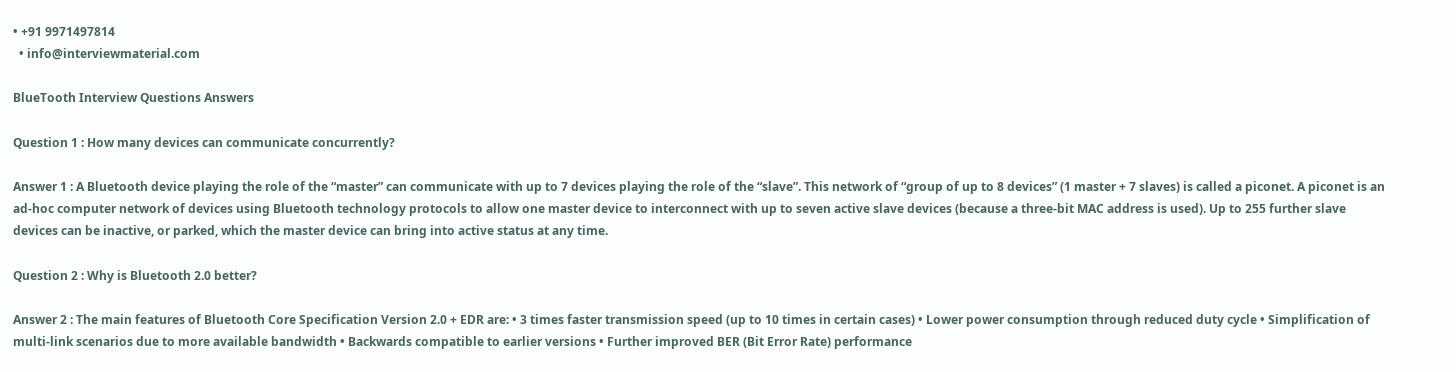• +91 9971497814
  • info@interviewmaterial.com

BlueTooth Interview Questions Answers

Question 1 : How many devices can communicate concurrently?

Answer 1 : A Bluetooth device playing the role of the “master” can communicate with up to 7 devices playing the role of the “slave”. This network of “group of up to 8 devices” (1 master + 7 slaves) is called a piconet. A piconet is an ad-hoc computer network of devices using Bluetooth technology protocols to allow one master device to interconnect with up to seven active slave devices (because a three-bit MAC address is used). Up to 255 further slave devices can be inactive, or parked, which the master device can bring into active status at any time.

Question 2 : Why is Bluetooth 2.0 better?

Answer 2 : The main features of Bluetooth Core Specification Version 2.0 + EDR are: • 3 times faster transmission speed (up to 10 times in certain cases) • Lower power consumption through reduced duty cycle • Simplification of multi-link scenarios due to more available bandwidth • Backwards compatible to earlier versions • Further improved BER (Bit Error Rate) performance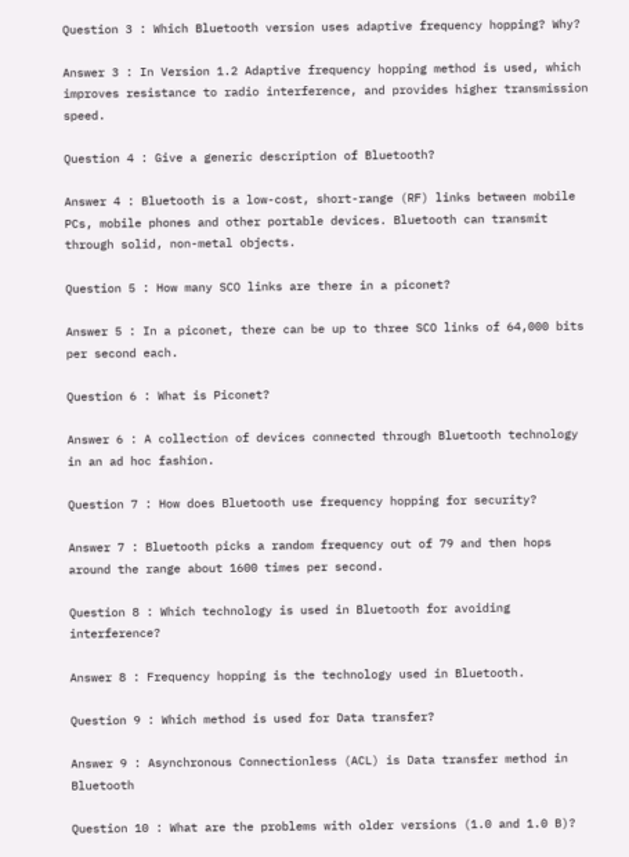Question 3 : Which Bluetooth version uses adaptive frequency hopping? Why?

Answer 3 : In Version 1.2 Adaptive frequency hopping method is used, which improves resistance to radio interference, and provides higher transmission speed.

Question 4 : Give a generic description of Bluetooth?

Answer 4 : Bluetooth is a low-cost, short-range (RF) links between mobile PCs, mobile phones and other portable devices. Bluetooth can transmit through solid, non-metal objects.

Question 5 : How many SCO links are there in a piconet?

Answer 5 : In a piconet, there can be up to three SCO links of 64,000 bits per second each.

Question 6 : What is Piconet?

Answer 6 : A collection of devices connected through Bluetooth technology in an ad hoc fashion.

Question 7 : How does Bluetooth use frequency hopping for security?

Answer 7 : Bluetooth picks a random frequency out of 79 and then hops around the range about 1600 times per second.

Question 8 : Which technology is used in Bluetooth for avoiding interference?

Answer 8 : Frequency hopping is the technology used in Bluetooth.

Question 9 : Which method is used for Data transfer?

Answer 9 : Asynchronous Connectionless (ACL) is Data transfer method in Bluetooth

Question 10 : What are the problems with older versions (1.0 and 1.0 B)?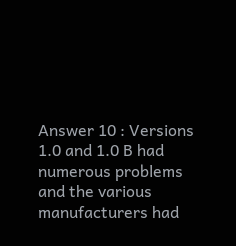Answer 10 : Versions 1.0 and 1.0 B had numerous problems and the various manufacturers had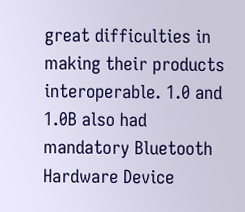great difficulties in making their products interoperable. 1.0 and 1.0B also had mandatory Bluetooth Hardware Device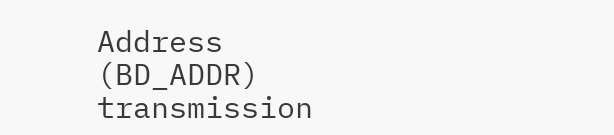Address (BD_ADDR) transmission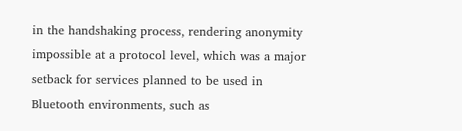in the handshaking process, rendering anonymity impossible at a protocol level, which was a major setback for services planned to be used in Bluetooth environments, such as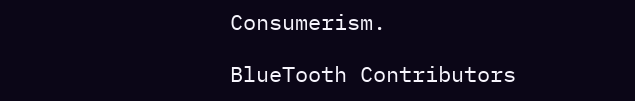Consumerism.

BlueTooth Contributors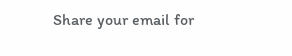Share your email for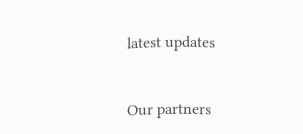latest updates


Our partners